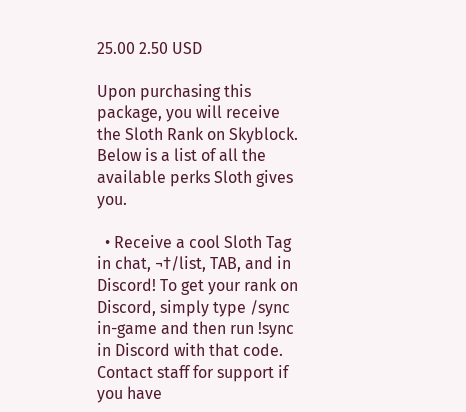25.00 2.50 USD

Upon purchasing this package, you will receive the Sloth Rank on Skyblock.
Below is a list of all the available perks Sloth gives you.

  • Receive a cool Sloth Tag in chat, ¬†/list, TAB, and in Discord! To get your rank on Discord, simply type /sync in-game and then run !sync in Discord with that code. Contact staff for support if you have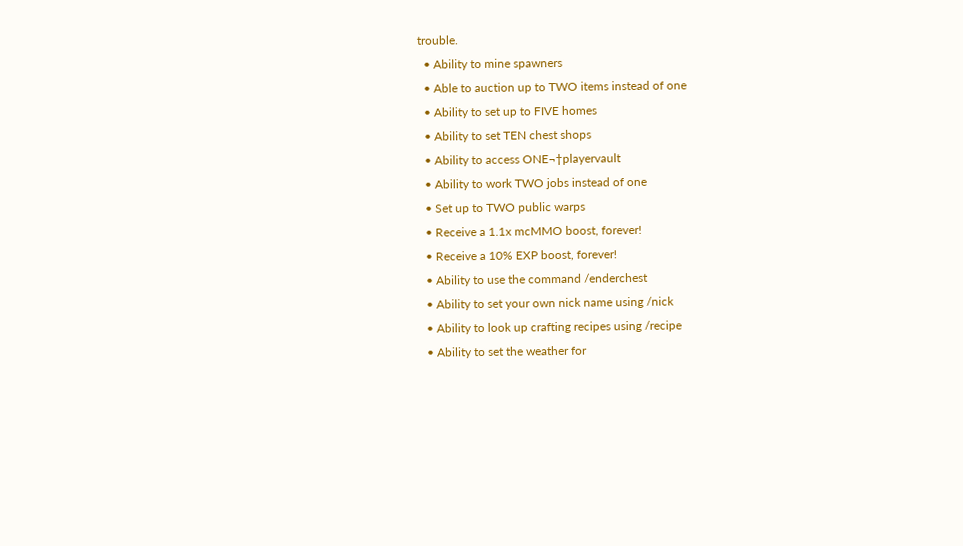trouble.
  • Ability to mine spawners
  • Able to auction up to TWO items instead of one
  • Ability to set up to FIVE homes
  • Ability to set TEN chest shops
  • Ability to access ONE¬†playervault
  • Ability to work TWO jobs instead of one
  • Set up to TWO public warps
  • Receive a 1.1x mcMMO boost, forever!
  • Receive a 10% EXP boost, forever!
  • Ability to use the command /enderchest
  • Ability to set your own nick name using /nick
  • Ability to look up crafting recipes using /recipe
  • Ability to set the weather for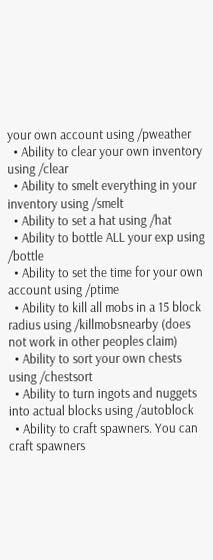your own account using /pweather
  • Ability to clear your own inventory using /clear
  • Ability to smelt everything in your inventory using /smelt
  • Ability to set a hat using /hat
  • Ability to bottle ALL your exp using /bottle
  • Ability to set the time for your own account using /ptime
  • Ability to kill all mobs in a 15 block radius using /killmobsnearby (does not work in other peoples claim)
  • Ability to sort your own chests using /chestsort
  • Ability to turn ingots and nuggets into actual blocks using /autoblock
  • Ability to craft spawners. You can craft spawners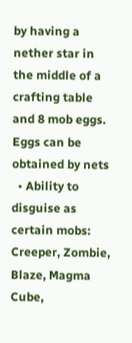by having a nether star in the middle of a crafting table and 8 mob eggs. Eggs can be obtained by nets
  • Ability to disguise as certain mobs: Creeper, Zombie, Blaze, Magma Cube,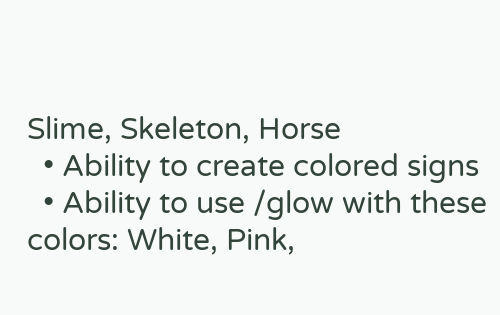Slime, Skeleton, Horse
  • Ability to create colored signs
  • Ability to use /glow with these colors: White, Pink,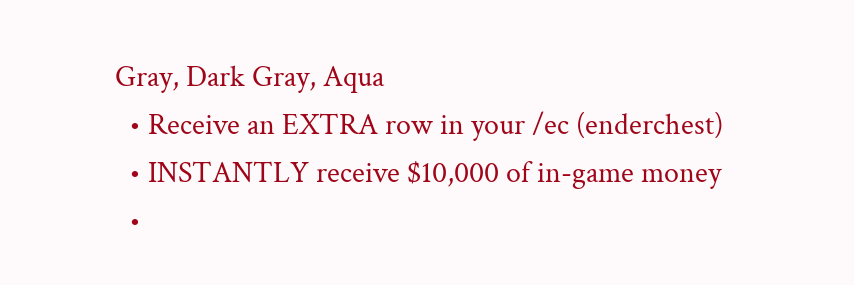Gray, Dark Gray, Aqua
  • Receive an EXTRA row in your /ec (enderchest)
  • INSTANTLY receive $10,000 of in-game money
  •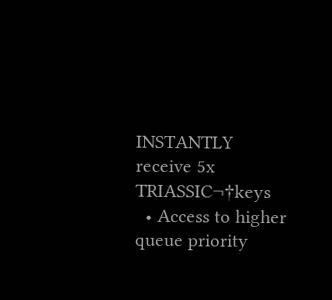INSTANTLY receive 5x TRIASSIC¬†keys
  • Access to higher queue priority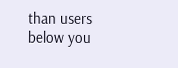than users below you